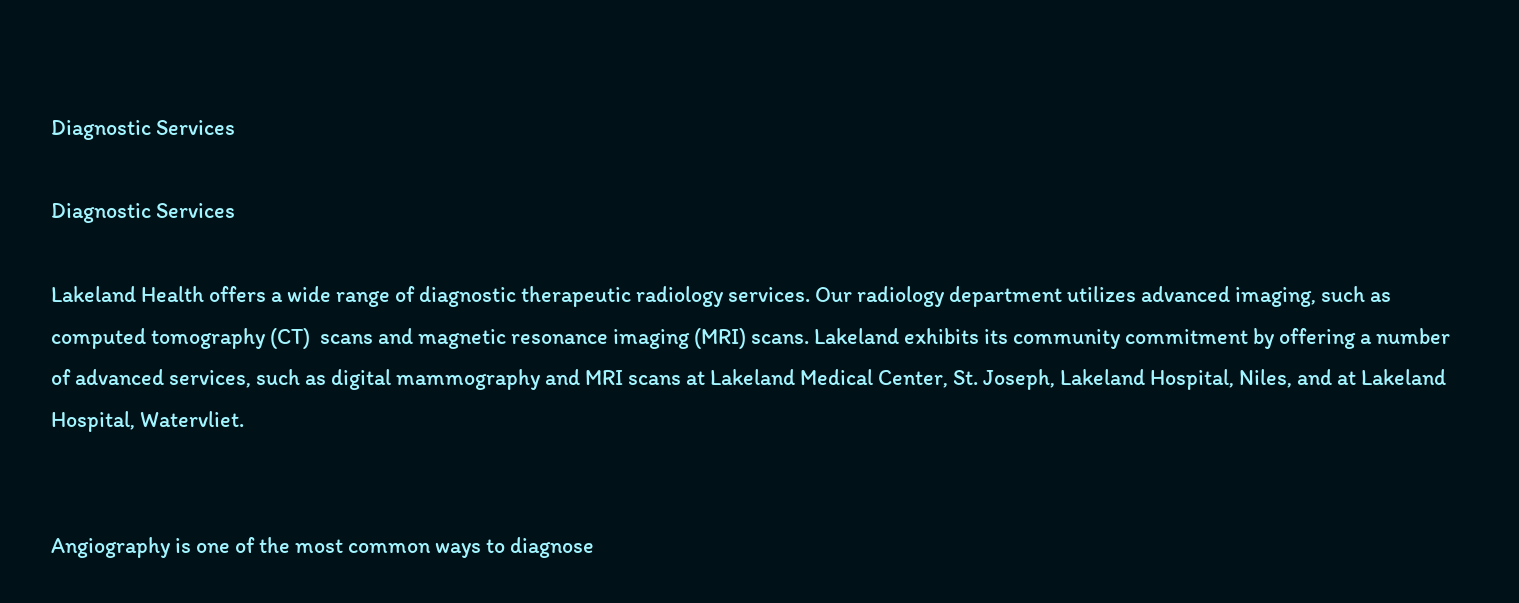Diagnostic Services

Diagnostic Services

Lakeland Health offers a wide range of diagnostic therapeutic radiology services. Our radiology department utilizes advanced imaging, such as computed tomography (CT)  scans and magnetic resonance imaging (MRI) scans. Lakeland exhibits its community commitment by offering a number of advanced services, such as digital mammography and MRI scans at Lakeland Medical Center, St. Joseph, Lakeland Hospital, Niles, and at Lakeland Hospital, Watervliet.


Angiography is one of the most common ways to diagnose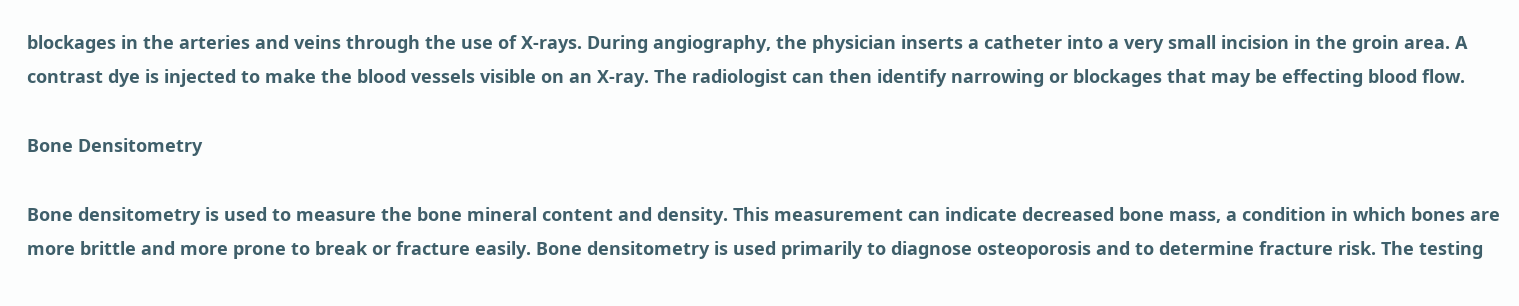blockages in the arteries and veins through the use of X-rays. During angiography, the physician inserts a catheter into a very small incision in the groin area. A contrast dye is injected to make the blood vessels visible on an X-ray. The radiologist can then identify narrowing or blockages that may be effecting blood flow.

Bone Densitometry

Bone densitometry is used to measure the bone mineral content and density. This measurement can indicate decreased bone mass, a condition in which bones are more brittle and more prone to break or fracture easily. Bone densitometry is used primarily to diagnose osteoporosis and to determine fracture risk. The testing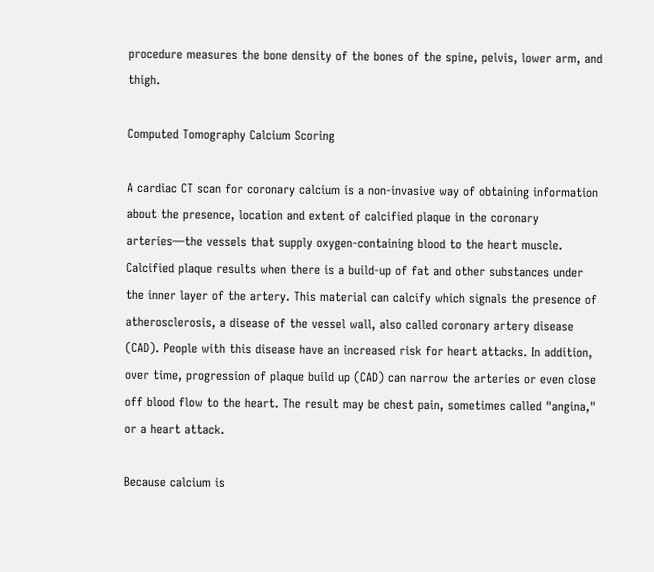procedure measures the bone density of the bones of the spine, pelvis, lower arm, and thigh.

Computed Tomography Calcium Scoring

A cardiac CT scan for coronary calcium is a non-invasive way of obtaining information about the presence, location and extent of calcified plaque in the coronary arteries—the vessels that supply oxygen-containing blood to the heart muscle. Calcified plaque results when there is a build-up of fat and other substances under the inner layer of the artery. This material can calcify which signals the presence of atherosclerosis, a disease of the vessel wall, also called coronary artery disease (CAD). People with this disease have an increased risk for heart attacks. In addition, over time, progression of plaque build up (CAD) can narrow the arteries or even close off blood flow to the heart. The result may be chest pain, sometimes called "angina," or a heart attack.

Because calcium is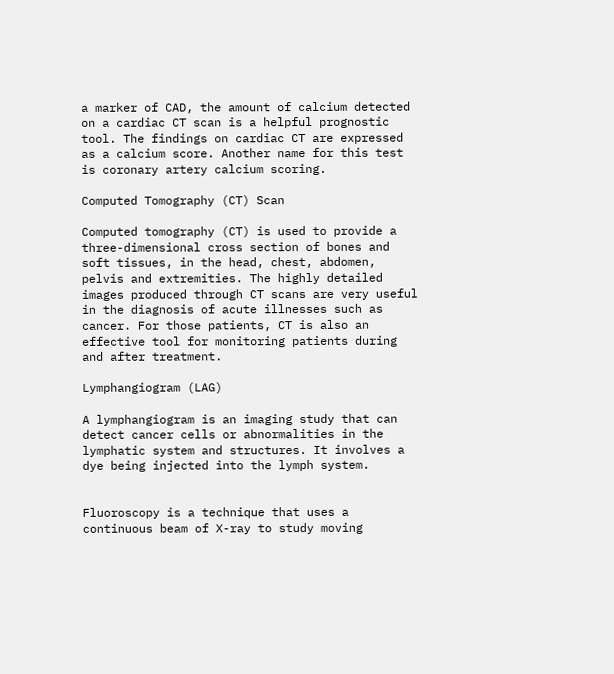a marker of CAD, the amount of calcium detected on a cardiac CT scan is a helpful prognostic tool. The findings on cardiac CT are expressed as a calcium score. Another name for this test is coronary artery calcium scoring.

Computed Tomography (CT) Scan

Computed tomography (CT) is used to provide a three-dimensional cross section of bones and soft tissues, in the head, chest, abdomen, pelvis and extremities. The highly detailed images produced through CT scans are very useful in the diagnosis of acute illnesses such as cancer. For those patients, CT is also an effective tool for monitoring patients during and after treatment.

Lymphangiogram (LAG)

A lymphangiogram is an imaging study that can detect cancer cells or abnormalities in the lymphatic system and structures. It involves a dye being injected into the lymph system.


Fluoroscopy is a technique that uses a continuous beam of X-ray to study moving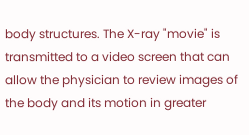body structures. The X-ray "movie" is transmitted to a video screen that can allow the physician to review images of the body and its motion in greater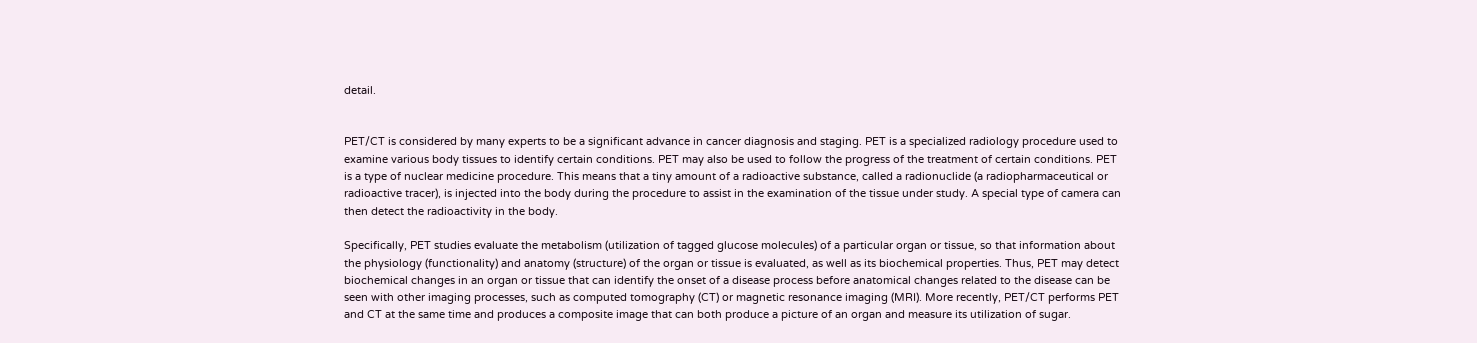detail.


PET/CT is considered by many experts to be a significant advance in cancer diagnosis and staging. PET is a specialized radiology procedure used to examine various body tissues to identify certain conditions. PET may also be used to follow the progress of the treatment of certain conditions. PET is a type of nuclear medicine procedure. This means that a tiny amount of a radioactive substance, called a radionuclide (a radiopharmaceutical or radioactive tracer), is injected into the body during the procedure to assist in the examination of the tissue under study. A special type of camera can then detect the radioactivity in the body.

Specifically, PET studies evaluate the metabolism (utilization of tagged glucose molecules) of a particular organ or tissue, so that information about the physiology (functionality) and anatomy (structure) of the organ or tissue is evaluated, as well as its biochemical properties. Thus, PET may detect biochemical changes in an organ or tissue that can identify the onset of a disease process before anatomical changes related to the disease can be seen with other imaging processes, such as computed tomography (CT) or magnetic resonance imaging (MRI). More recently, PET/CT performs PET and CT at the same time and produces a composite image that can both produce a picture of an organ and measure its utilization of sugar.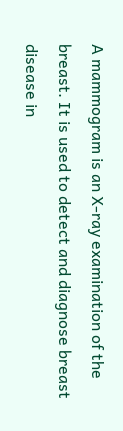A mammogram is an X-ray examination of the breast. It is used to detect and diagnose breast disease in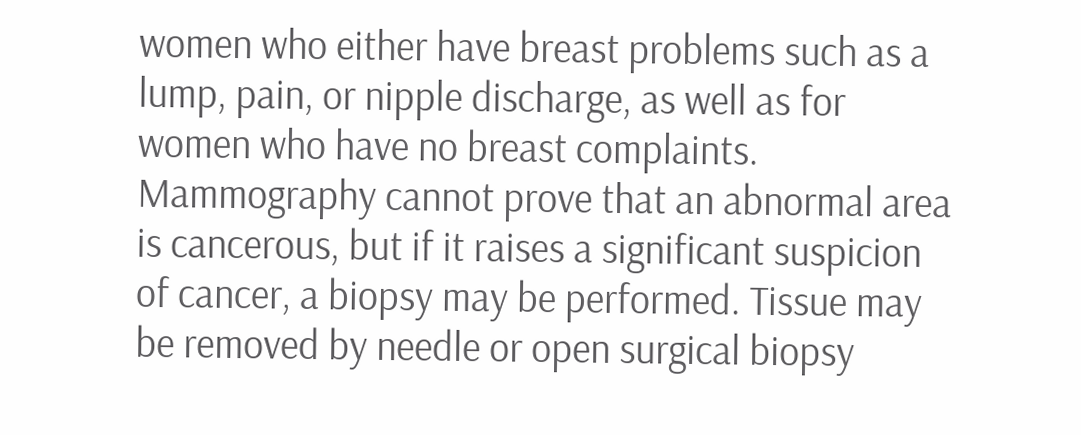women who either have breast problems such as a lump, pain, or nipple discharge, as well as for women who have no breast complaints. Mammography cannot prove that an abnormal area is cancerous, but if it raises a significant suspicion of cancer, a biopsy may be performed. Tissue may be removed by needle or open surgical biopsy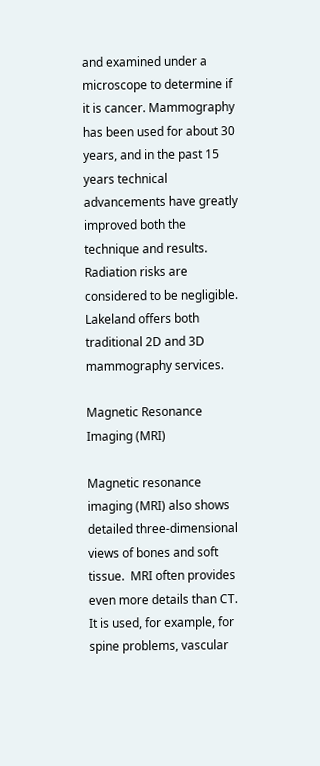and examined under a microscope to determine if it is cancer. Mammography has been used for about 30 years, and in the past 15 years technical advancements have greatly improved both the technique and results. Radiation risks are considered to be negligible. Lakeland offers both traditional 2D and 3D mammography services.

Magnetic Resonance Imaging (MRI)

Magnetic resonance imaging (MRI) also shows detailed three-dimensional views of bones and soft tissue.  MRI often provides even more details than CT. It is used, for example, for spine problems, vascular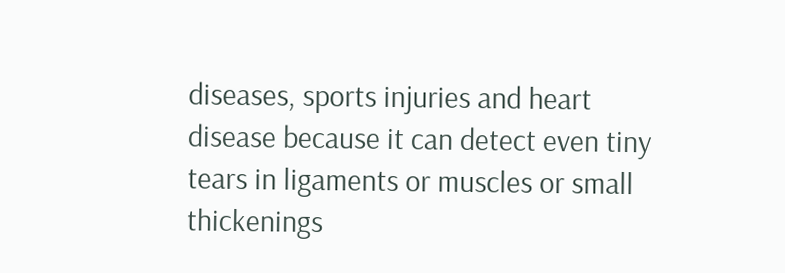diseases, sports injuries and heart disease because it can detect even tiny tears in ligaments or muscles or small thickenings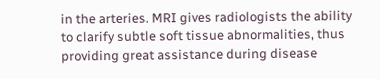in the arteries. MRI gives radiologists the ability to clarify subtle soft tissue abnormalities, thus providing great assistance during disease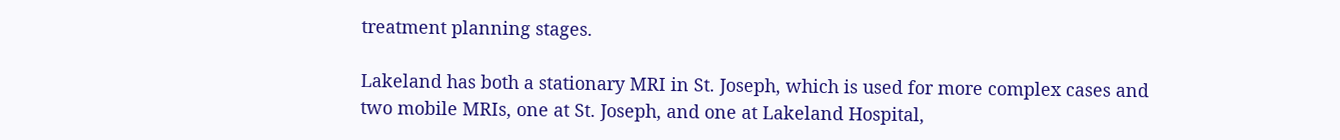treatment planning stages.

Lakeland has both a stationary MRI in St. Joseph, which is used for more complex cases and two mobile MRIs, one at St. Joseph, and one at Lakeland Hospital,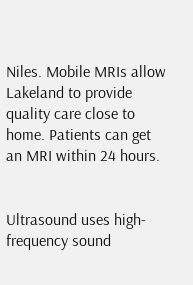Niles. Mobile MRIs allow Lakeland to provide quality care close to home. Patients can get an MRI within 24 hours.


Ultrasound uses high-frequency sound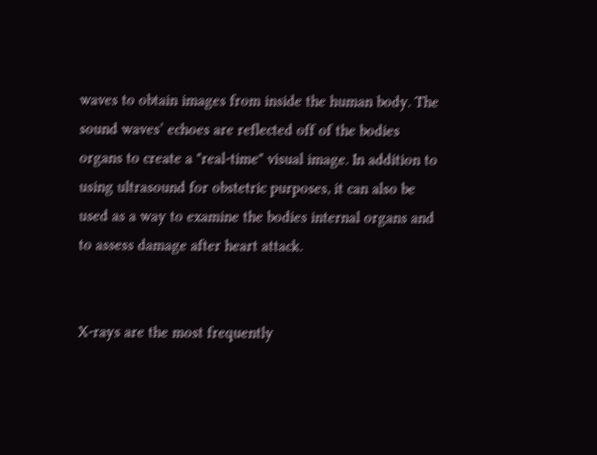waves to obtain images from inside the human body. The sound waves’ echoes are reflected off of the bodies organs to create a "real-time" visual image. In addition to using ultrasound for obstetric purposes, it can also be used as a way to examine the bodies internal organs and to assess damage after heart attack.


X-rays are the most frequently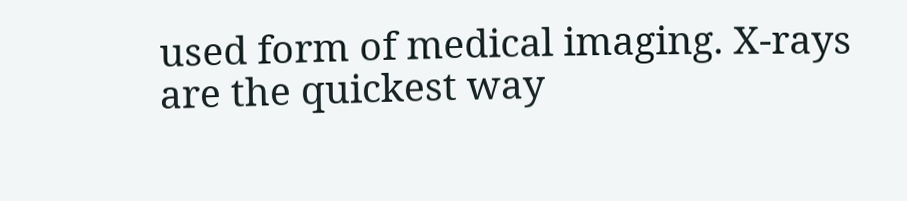used form of medical imaging. X-rays are the quickest way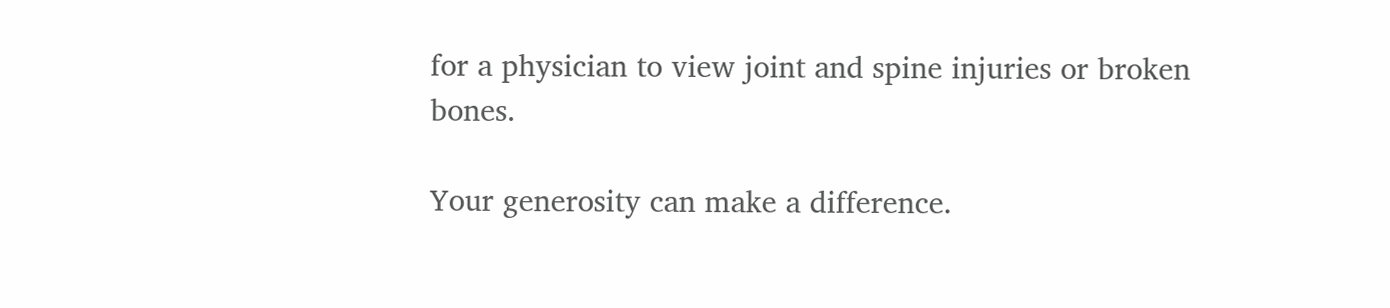for a physician to view joint and spine injuries or broken bones.

Your generosity can make a difference.